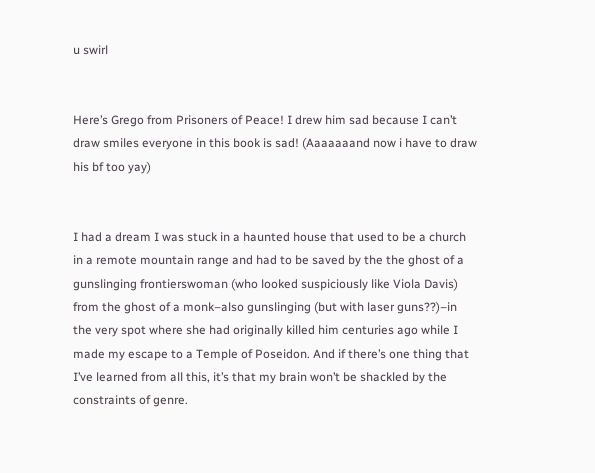u swirl


Here’s Grego from Prisoners of Peace! I drew him sad because I can’t draw smiles everyone in this book is sad! (Aaaaaaand now i have to draw his bf too yay)


I had a dream I was stuck in a haunted house that used to be a church in a remote mountain range and had to be saved by the the ghost of a gunslinging frontierswoman (who looked suspiciously like Viola Davis) from the ghost of a monk–also gunslinging (but with laser guns??)–in the very spot where she had originally killed him centuries ago while I made my escape to a Temple of Poseidon. And if there’s one thing that I’ve learned from all this, it’s that my brain won’t be shackled by the constraints of genre.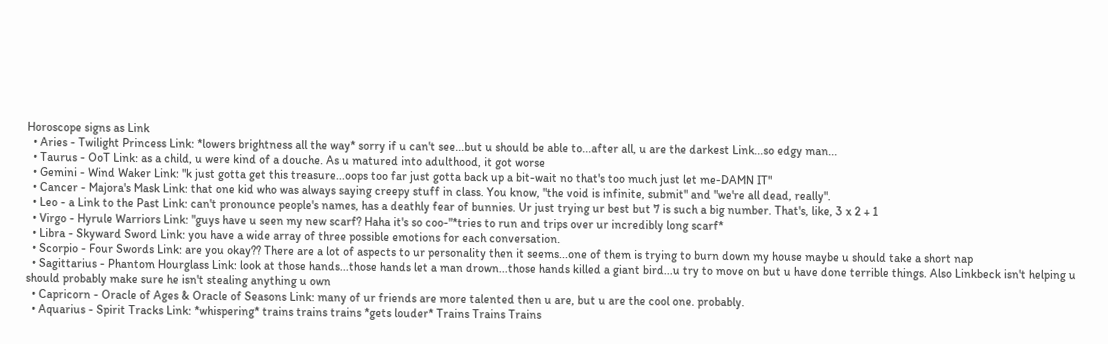Horoscope signs as Link
  • Aries - Twilight Princess Link: *lowers brightness all the way* sorry if u can't see...but u should be able to...after all, u are the darkest Link...so edgy man...
  • Taurus - OoT Link: as a child, u were kind of a douche. As u matured into adulthood, it got worse
  • Gemini - Wind Waker Link: "k just gotta get this treasure...oops too far just gotta back up a bit-wait no that's too much just let me-DAMN IT"
  • Cancer - Majora's Mask Link: that one kid who was always saying creepy stuff in class. You know, "the void is infinite, submit" and "we're all dead, really".
  • Leo - a Link to the Past Link: can't pronounce people's names, has a deathly fear of bunnies. Ur just trying ur best but 7 is such a big number. That's, like, 3 x 2 + 1
  • Virgo - Hyrule Warriors Link: "guys have u seen my new scarf? Haha it's so coo-"*tries to run and trips over ur incredibly long scarf*
  • Libra - Skyward Sword Link: you have a wide array of three possible emotions for each conversation.
  • Scorpio - Four Swords Link: are you okay?? There are a lot of aspects to ur personality then it seems...one of them is trying to burn down my house maybe u should take a short nap
  • Sagittarius - Phantom Hourglass Link: look at those hands...those hands let a man drown...those hands killed a giant bird...u try to move on but u have done terrible things. Also Linkbeck isn't helping u should probably make sure he isn't stealing anything u own
  • Capricorn - Oracle of Ages & Oracle of Seasons Link: many of ur friends are more talented then u are, but u are the cool one. probably.
  • Aquarius - Spirit Tracks Link: *whispering* trains trains trains *gets louder* Trains Trains Trains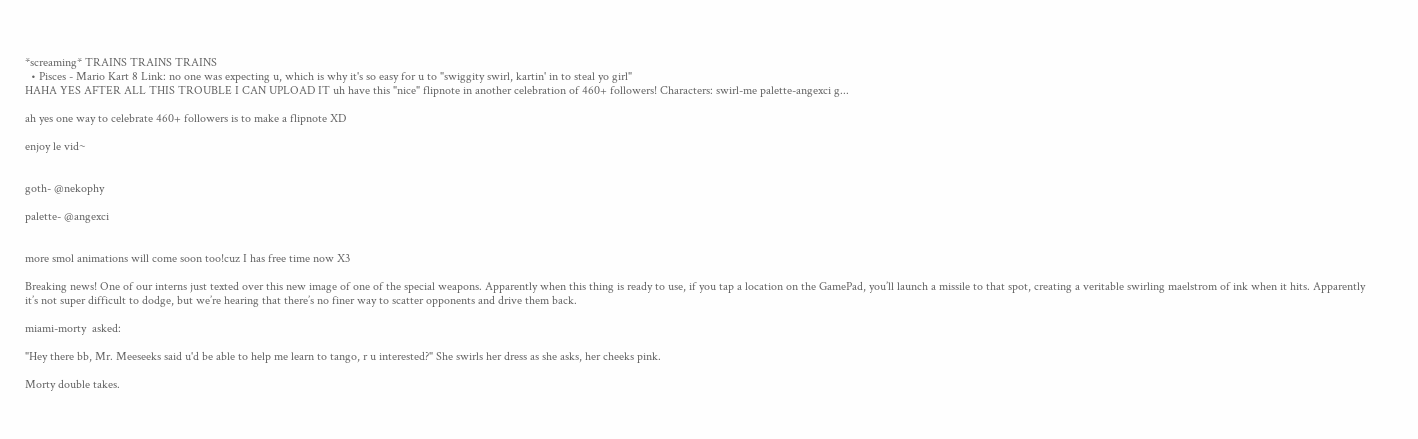*screaming* TRAINS TRAINS TRAINS
  • Pisces - Mario Kart 8 Link: no one was expecting u, which is why it's so easy for u to "swiggity swirl, kartin' in to steal yo girl"
HAHA YES AFTER ALL THIS TROUBLE I CAN UPLOAD IT uh have this "nice" flipnote in another celebration of 460+ followers! Characters: swirl-me palette-angexci g...

ah yes one way to celebrate 460+ followers is to make a flipnote XD

enjoy le vid~


goth- @nekophy

palette- @angexci


more smol animations will come soon too!cuz I has free time now X3

Breaking news! One of our interns just texted over this new image of one of the special weapons. Apparently when this thing is ready to use, if you tap a location on the GamePad, you’ll launch a missile to that spot, creating a veritable swirling maelstrom of ink when it hits. Apparently it’s not super difficult to dodge, but we’re hearing that there’s no finer way to scatter opponents and drive them back.

miami-morty  asked:

"Hey there bb, Mr. Meeseeks said u'd be able to help me learn to tango, r u interested?" She swirls her dress as she asks, her cheeks pink.

Morty double takes.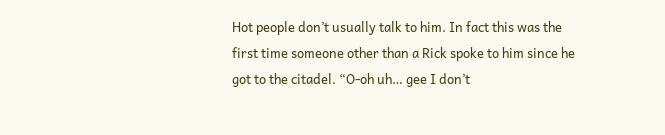Hot people don’t usually talk to him. In fact this was the first time someone other than a Rick spoke to him since he got to the citadel. “O-oh uh… gee I don’t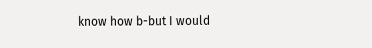know how b-but I would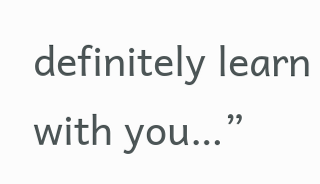definitely learn with you…”